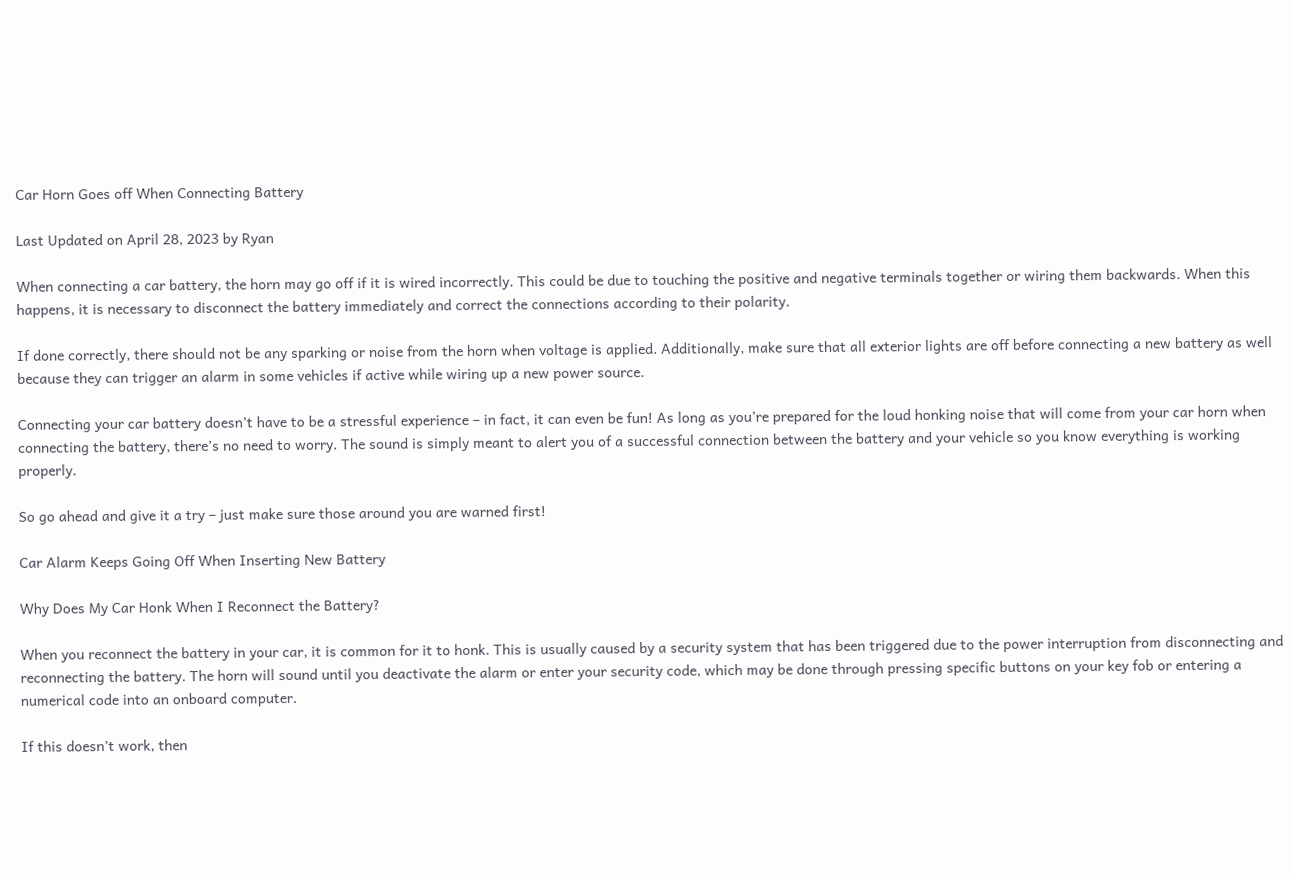Car Horn Goes off When Connecting Battery

Last Updated on April 28, 2023 by Ryan

When connecting a car battery, the horn may go off if it is wired incorrectly. This could be due to touching the positive and negative terminals together or wiring them backwards. When this happens, it is necessary to disconnect the battery immediately and correct the connections according to their polarity.

If done correctly, there should not be any sparking or noise from the horn when voltage is applied. Additionally, make sure that all exterior lights are off before connecting a new battery as well because they can trigger an alarm in some vehicles if active while wiring up a new power source.

Connecting your car battery doesn’t have to be a stressful experience – in fact, it can even be fun! As long as you’re prepared for the loud honking noise that will come from your car horn when connecting the battery, there’s no need to worry. The sound is simply meant to alert you of a successful connection between the battery and your vehicle so you know everything is working properly.

So go ahead and give it a try – just make sure those around you are warned first!

Car Alarm Keeps Going Off When Inserting New Battery

Why Does My Car Honk When I Reconnect the Battery?

When you reconnect the battery in your car, it is common for it to honk. This is usually caused by a security system that has been triggered due to the power interruption from disconnecting and reconnecting the battery. The horn will sound until you deactivate the alarm or enter your security code, which may be done through pressing specific buttons on your key fob or entering a numerical code into an onboard computer.

If this doesn’t work, then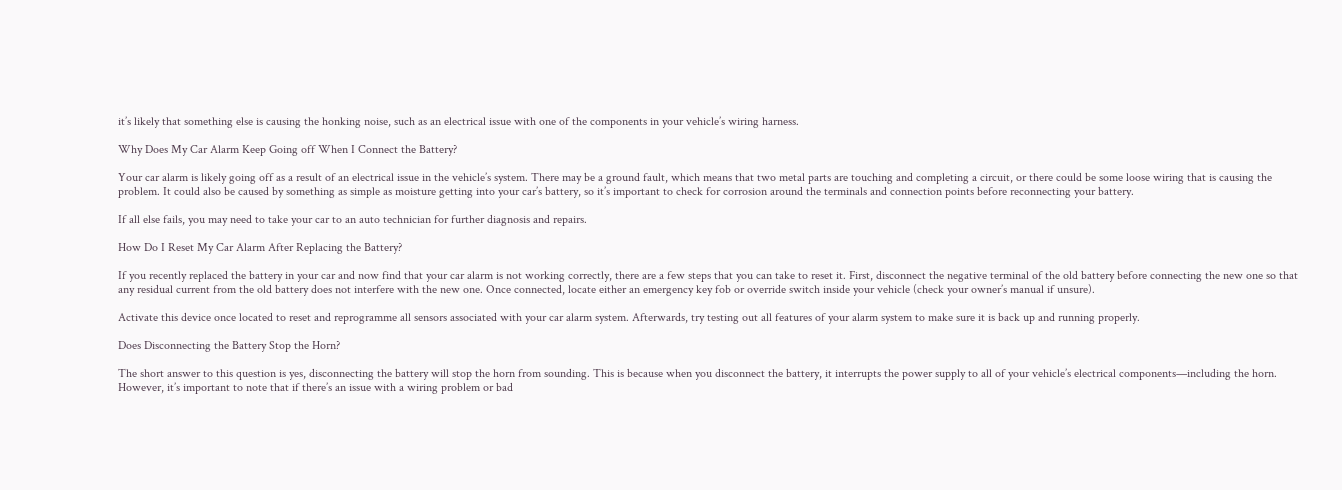it’s likely that something else is causing the honking noise, such as an electrical issue with one of the components in your vehicle’s wiring harness.

Why Does My Car Alarm Keep Going off When I Connect the Battery?

Your car alarm is likely going off as a result of an electrical issue in the vehicle’s system. There may be a ground fault, which means that two metal parts are touching and completing a circuit, or there could be some loose wiring that is causing the problem. It could also be caused by something as simple as moisture getting into your car’s battery, so it’s important to check for corrosion around the terminals and connection points before reconnecting your battery.

If all else fails, you may need to take your car to an auto technician for further diagnosis and repairs.

How Do I Reset My Car Alarm After Replacing the Battery?

If you recently replaced the battery in your car and now find that your car alarm is not working correctly, there are a few steps that you can take to reset it. First, disconnect the negative terminal of the old battery before connecting the new one so that any residual current from the old battery does not interfere with the new one. Once connected, locate either an emergency key fob or override switch inside your vehicle (check your owner’s manual if unsure).

Activate this device once located to reset and reprogramme all sensors associated with your car alarm system. Afterwards, try testing out all features of your alarm system to make sure it is back up and running properly.

Does Disconnecting the Battery Stop the Horn?

The short answer to this question is yes, disconnecting the battery will stop the horn from sounding. This is because when you disconnect the battery, it interrupts the power supply to all of your vehicle’s electrical components—including the horn. However, it’s important to note that if there’s an issue with a wiring problem or bad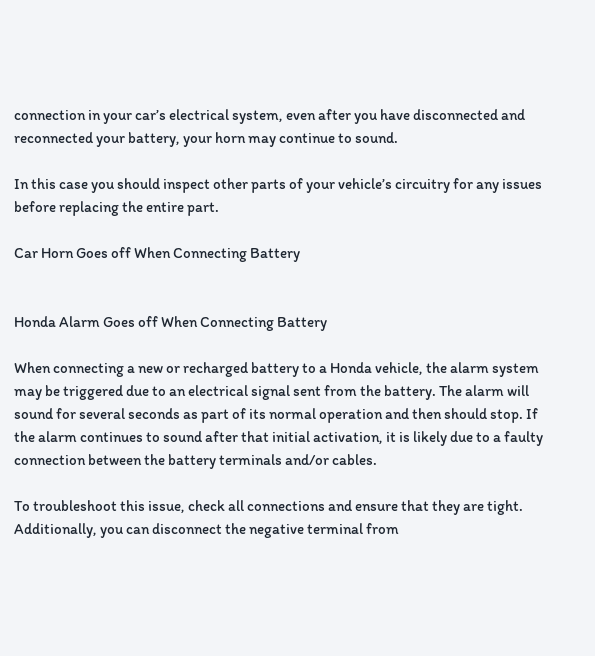connection in your car’s electrical system, even after you have disconnected and reconnected your battery, your horn may continue to sound.

In this case you should inspect other parts of your vehicle’s circuitry for any issues before replacing the entire part.

Car Horn Goes off When Connecting Battery


Honda Alarm Goes off When Connecting Battery

When connecting a new or recharged battery to a Honda vehicle, the alarm system may be triggered due to an electrical signal sent from the battery. The alarm will sound for several seconds as part of its normal operation and then should stop. If the alarm continues to sound after that initial activation, it is likely due to a faulty connection between the battery terminals and/or cables.

To troubleshoot this issue, check all connections and ensure that they are tight. Additionally, you can disconnect the negative terminal from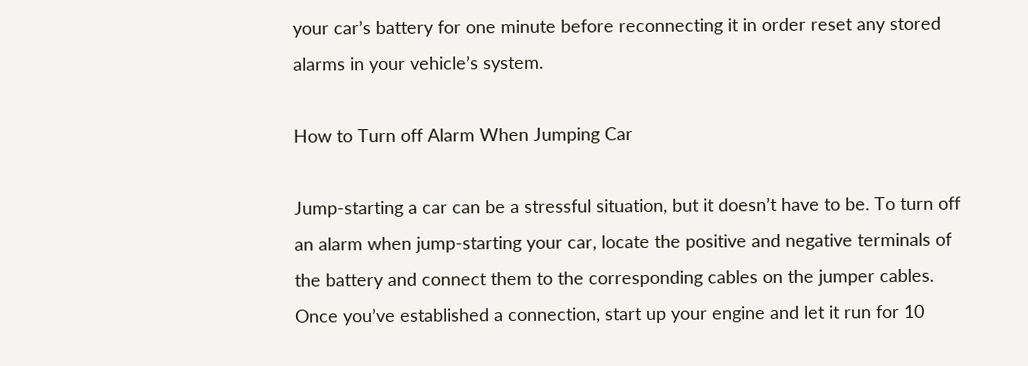your car’s battery for one minute before reconnecting it in order reset any stored alarms in your vehicle’s system.

How to Turn off Alarm When Jumping Car

Jump-starting a car can be a stressful situation, but it doesn’t have to be. To turn off an alarm when jump-starting your car, locate the positive and negative terminals of the battery and connect them to the corresponding cables on the jumper cables. Once you’ve established a connection, start up your engine and let it run for 10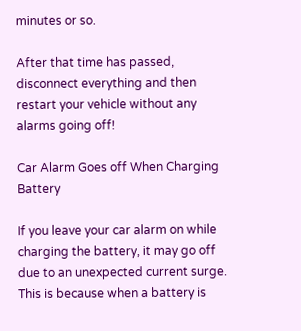minutes or so.

After that time has passed, disconnect everything and then restart your vehicle without any alarms going off!

Car Alarm Goes off When Charging Battery

If you leave your car alarm on while charging the battery, it may go off due to an unexpected current surge. This is because when a battery is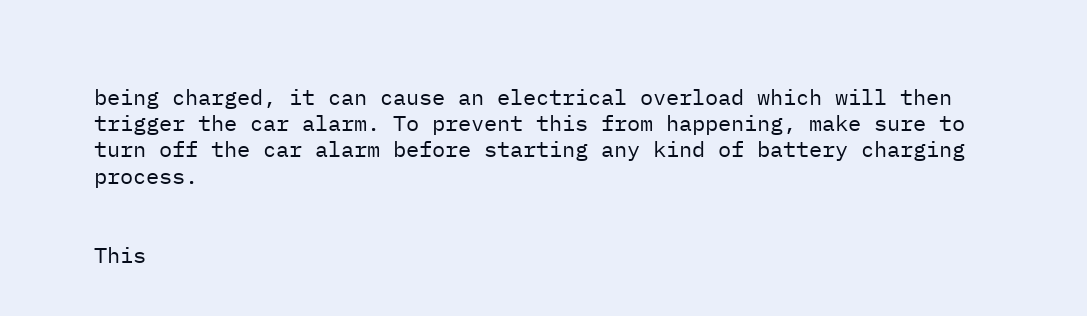being charged, it can cause an electrical overload which will then trigger the car alarm. To prevent this from happening, make sure to turn off the car alarm before starting any kind of battery charging process.


This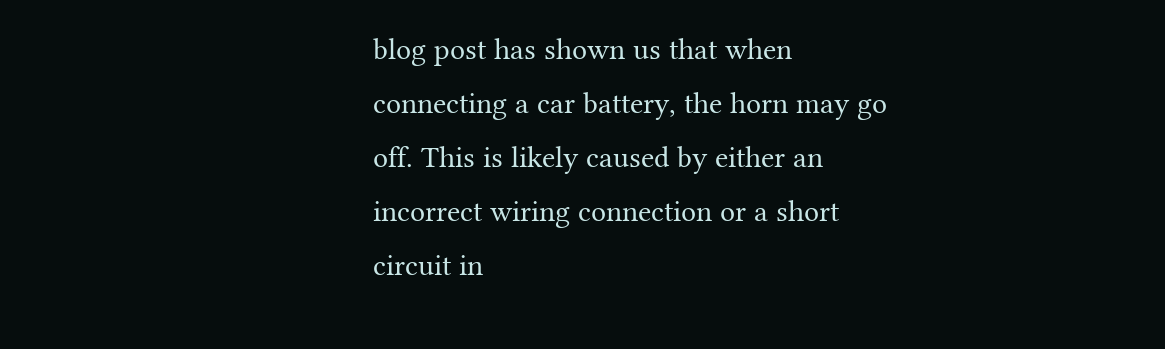blog post has shown us that when connecting a car battery, the horn may go off. This is likely caused by either an incorrect wiring connection or a short circuit in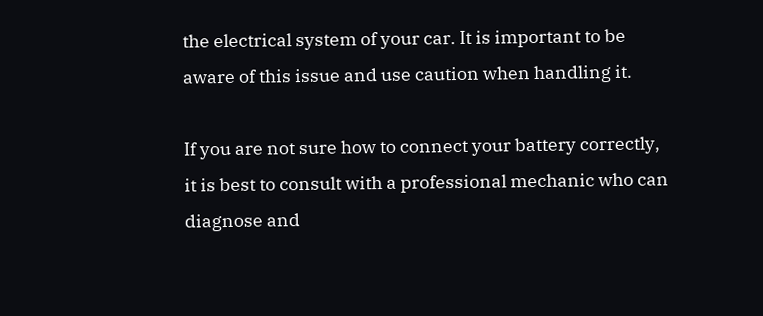the electrical system of your car. It is important to be aware of this issue and use caution when handling it.

If you are not sure how to connect your battery correctly, it is best to consult with a professional mechanic who can diagnose and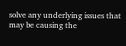solve any underlying issues that may be causing the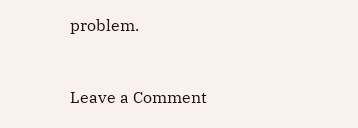problem.


Leave a Comment